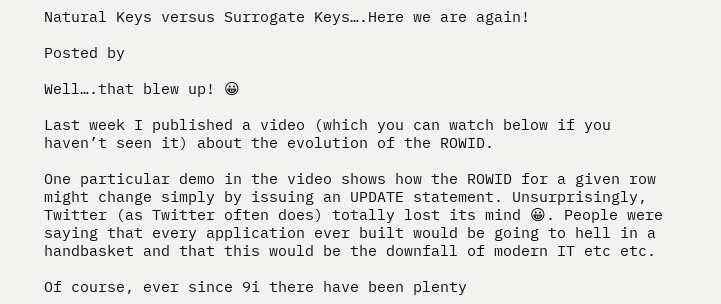Natural Keys versus Surrogate Keys….Here we are again!

Posted by

Well….that blew up! 😀

Last week I published a video (which you can watch below if you haven’t seen it) about the evolution of the ROWID.

One particular demo in the video shows how the ROWID for a given row might change simply by issuing an UPDATE statement. Unsurprisingly, Twitter (as Twitter often does) totally lost its mind 😀. People were saying that every application ever built would be going to hell in a handbasket and that this would be the downfall of modern IT etc etc.

Of course, ever since 9i there have been plenty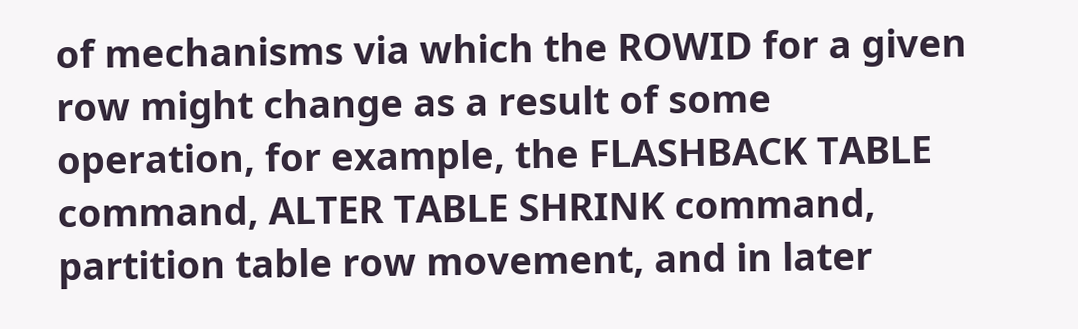of mechanisms via which the ROWID for a given row might change as a result of some operation, for example, the FLASHBACK TABLE command, ALTER TABLE SHRINK command, partition table row movement, and in later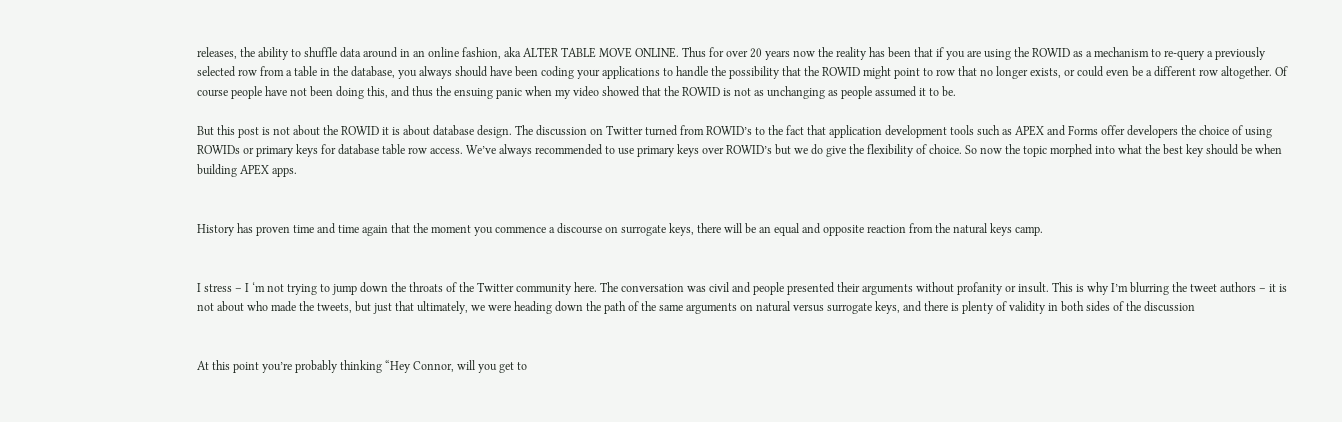releases, the ability to shuffle data around in an online fashion, aka ALTER TABLE MOVE ONLINE. Thus for over 20 years now the reality has been that if you are using the ROWID as a mechanism to re-query a previously selected row from a table in the database, you always should have been coding your applications to handle the possibility that the ROWID might point to row that no longer exists, or could even be a different row altogether. Of course people have not been doing this, and thus the ensuing panic when my video showed that the ROWID is not as unchanging as people assumed it to be.

But this post is not about the ROWID it is about database design. The discussion on Twitter turned from ROWID’s to the fact that application development tools such as APEX and Forms offer developers the choice of using ROWIDs or primary keys for database table row access. We’ve always recommended to use primary keys over ROWID’s but we do give the flexibility of choice. So now the topic morphed into what the best key should be when building APEX apps.


History has proven time and time again that the moment you commence a discourse on surrogate keys, there will be an equal and opposite reaction from the natural keys camp.


I stress – I ‘m not trying to jump down the throats of the Twitter community here. The conversation was civil and people presented their arguments without profanity or insult. This is why I’m blurring the tweet authors – it is not about who made the tweets, but just that ultimately, we were heading down the path of the same arguments on natural versus surrogate keys, and there is plenty of validity in both sides of the discussion


At this point you’re probably thinking “Hey Connor, will you get to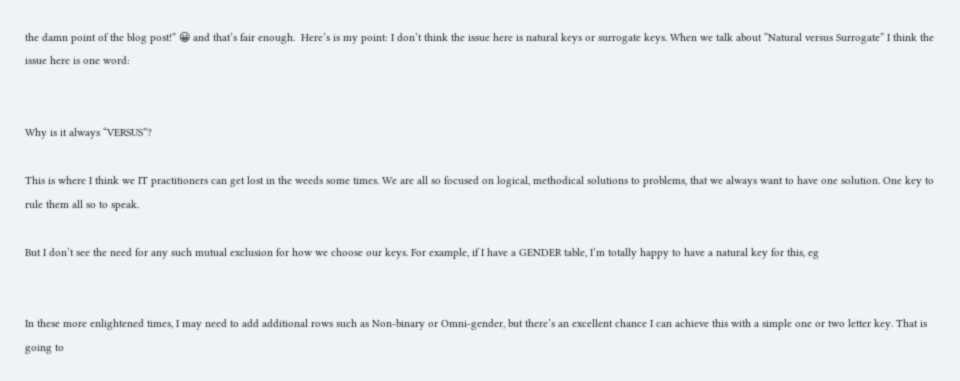the damn point of the blog post!” 😀 and that’s fair enough.  Here’s is my point: I don’t think the issue here is natural keys or surrogate keys. When we talk about “Natural versus Surrogate” I think the issue here is one word:


Why is it always “VERSUS”?

This is where I think we IT practitioners can get lost in the weeds some times. We are all so focused on logical, methodical solutions to problems, that we always want to have one solution. One key to rule them all so to speak.

But I don’t see the need for any such mutual exclusion for how we choose our keys. For example, if I have a GENDER table, I’m totally happy to have a natural key for this, eg


In these more enlightened times, I may need to add additional rows such as Non-binary or Omni-gender, but there’s an excellent chance I can achieve this with a simple one or two letter key. That is going to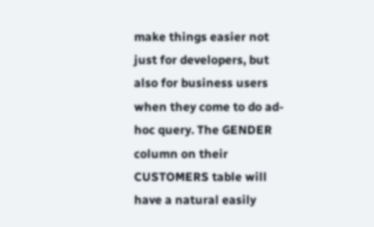make things easier not just for developers, but also for business users when they come to do ad-hoc query. The GENDER column on their CUSTOMERS table will have a natural easily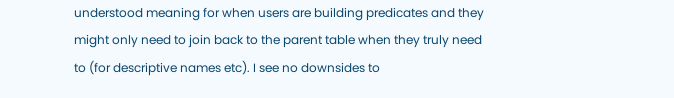understood meaning for when users are building predicates and they might only need to join back to the parent table when they truly need to (for descriptive names etc). I see no downsides to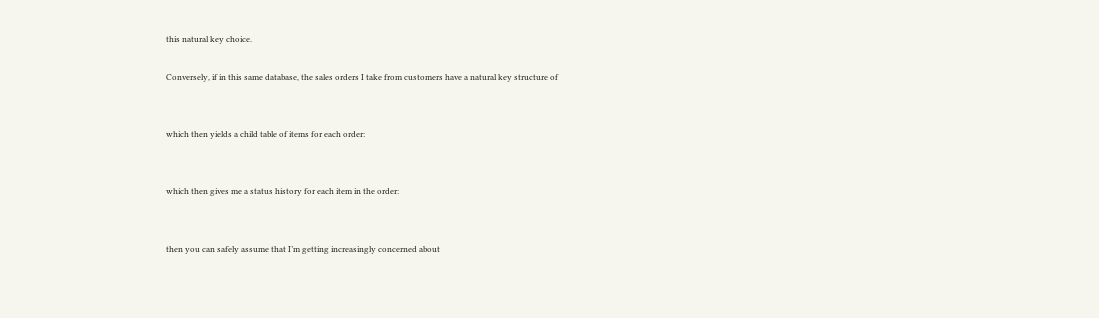this natural key choice.

Conversely, if in this same database, the sales orders I take from customers have a natural key structure of


which then yields a child table of items for each order:


which then gives me a status history for each item in the order:


then you can safely assume that I’m getting increasingly concerned about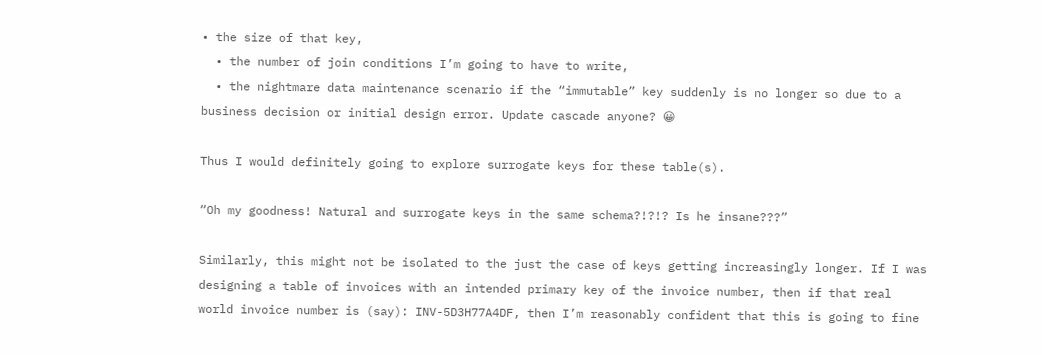• the size of that key,
  • the number of join conditions I’m going to have to write,
  • the nightmare data maintenance scenario if the “immutable” key suddenly is no longer so due to a business decision or initial design error. Update cascade anyone? 😀

Thus I would definitely going to explore surrogate keys for these table(s).

“Oh my goodness! Natural and surrogate keys in the same schema?!?!? Is he insane???”

Similarly, this might not be isolated to the just the case of keys getting increasingly longer. If I was designing a table of invoices with an intended primary key of the invoice number, then if that real world invoice number is (say): INV-5D3H77A4DF, then I’m reasonably confident that this is going to fine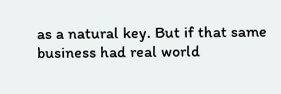as a natural key. But if that same business had real world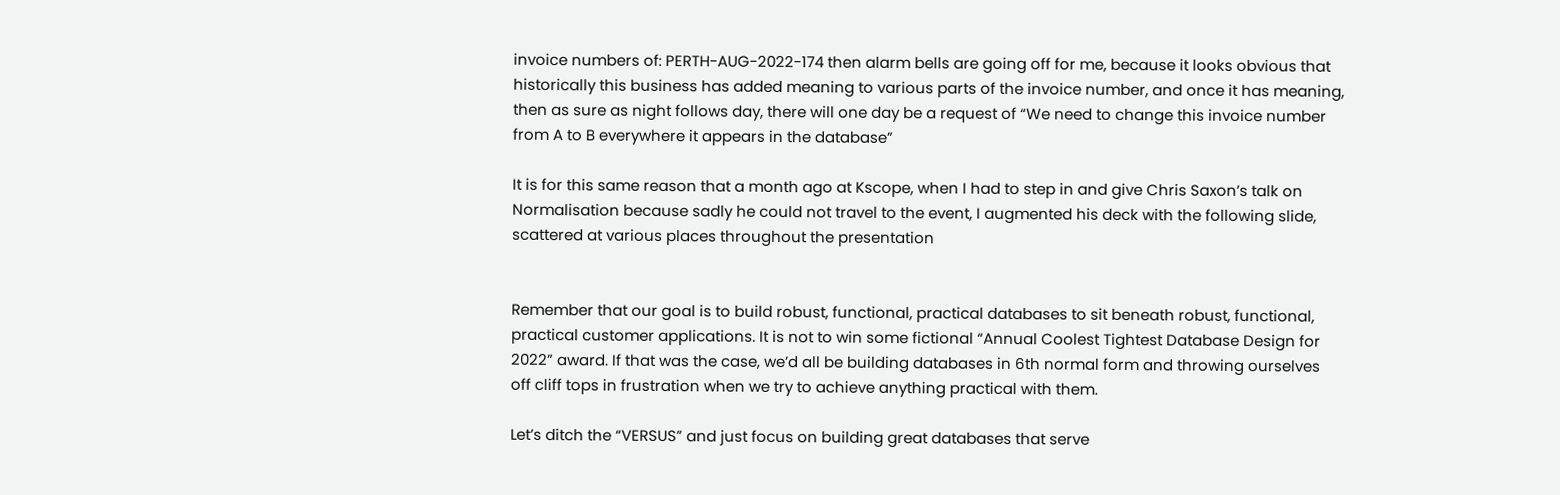invoice numbers of: PERTH-AUG-2022-174 then alarm bells are going off for me, because it looks obvious that historically this business has added meaning to various parts of the invoice number, and once it has meaning, then as sure as night follows day, there will one day be a request of “We need to change this invoice number from A to B everywhere it appears in the database”

It is for this same reason that a month ago at Kscope, when I had to step in and give Chris Saxon’s talk on Normalisation because sadly he could not travel to the event, I augmented his deck with the following slide, scattered at various places throughout the presentation


Remember that our goal is to build robust, functional, practical databases to sit beneath robust, functional, practical customer applications. It is not to win some fictional “Annual Coolest Tightest Database Design for 2022” award. If that was the case, we’d all be building databases in 6th normal form and throwing ourselves off cliff tops in frustration when we try to achieve anything practical with them.

Let’s ditch the “VERSUS” and just focus on building great databases that serve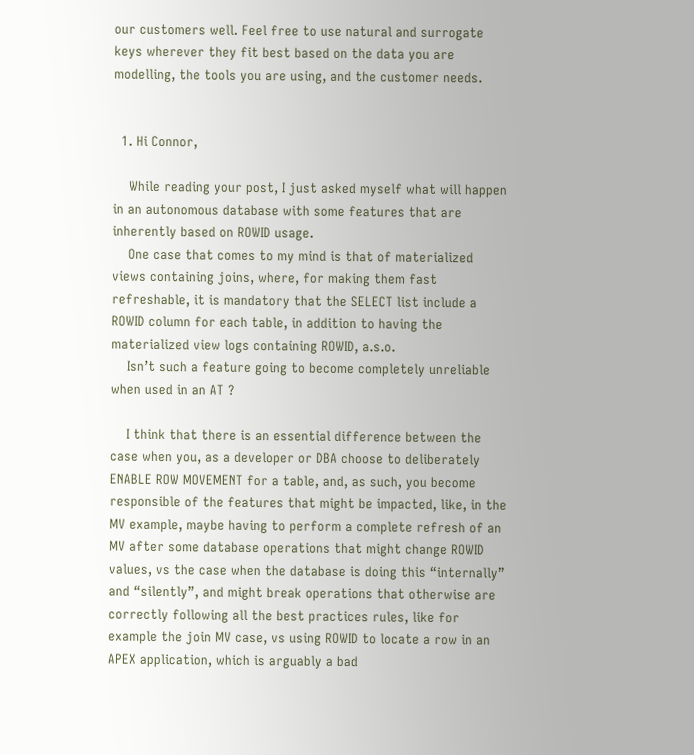our customers well. Feel free to use natural and surrogate keys wherever they fit best based on the data you are modelling, the tools you are using, and the customer needs.


  1. Hi Connor,

    While reading your post, I just asked myself what will happen in an autonomous database with some features that are inherently based on ROWID usage.
    One case that comes to my mind is that of materialized views containing joins, where, for making them fast refreshable, it is mandatory that the SELECT list include a ROWID column for each table, in addition to having the materialized view logs containing ROWID, a.s.o.
    Isn’t such a feature going to become completely unreliable when used in an AT ?

    I think that there is an essential difference between the case when you, as a developer or DBA choose to deliberately ENABLE ROW MOVEMENT for a table, and, as such, you become responsible of the features that might be impacted, like, in the MV example, maybe having to perform a complete refresh of an MV after some database operations that might change ROWID values, vs the case when the database is doing this “internally” and “silently”, and might break operations that otherwise are correctly following all the best practices rules, like for example the join MV case, vs using ROWID to locate a row in an APEX application, which is arguably a bad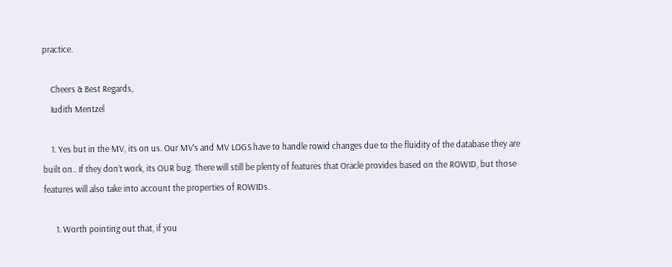practice.

    Cheers & Best Regards,
    Iudith Mentzel

    1. Yes but in the MV, its on us. Our MV’s and MV LOGS have to handle rowid changes due to the fluidity of the database they are built on.. If they don’t work, its OUR bug. There will still be plenty of features that Oracle provides based on the ROWID, but those features will also take into account the properties of ROWIDs.

      1. Worth pointing out that, if you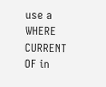use a WHERE CURRENT OF in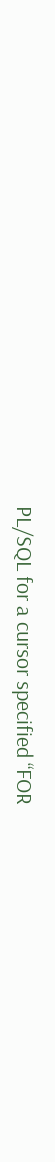PL/SQL for a cursor specified “FOR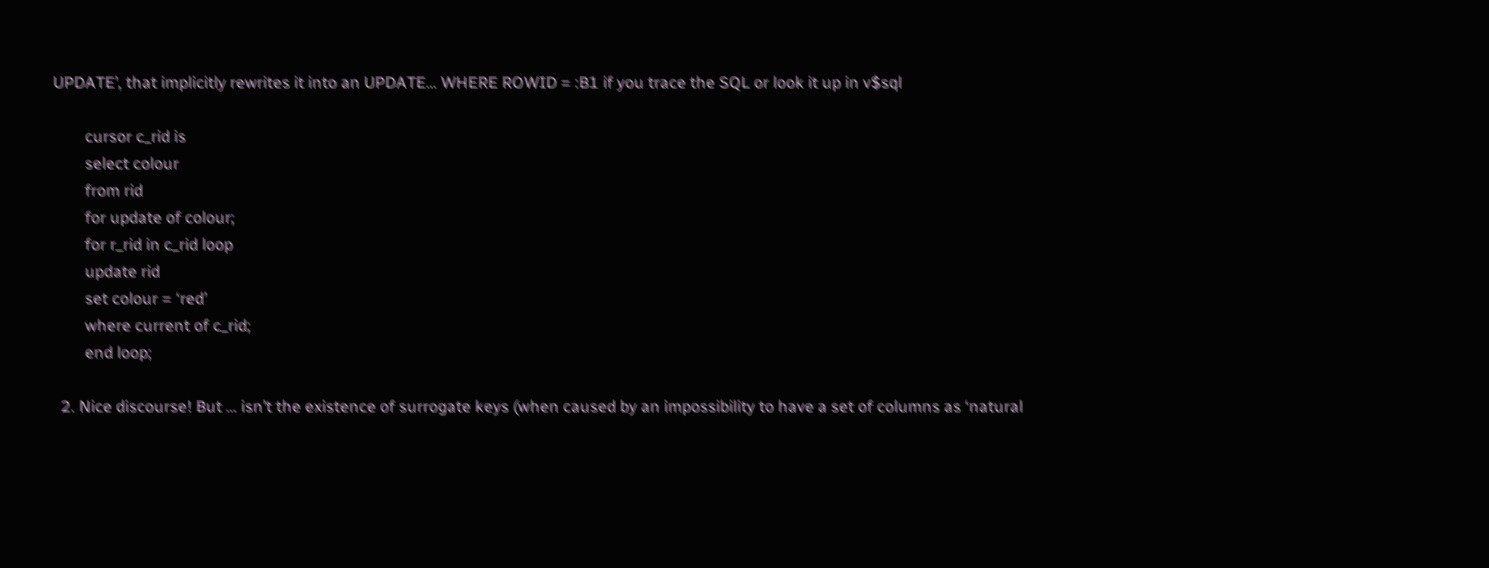UPDATE’, that implicitly rewrites it into an UPDATE… WHERE ROWID = :B1 if you trace the SQL or look it up in v$sql

        cursor c_rid is
        select colour
        from rid
        for update of colour;
        for r_rid in c_rid loop
        update rid
        set colour = ‘red’
        where current of c_rid;
        end loop;

  2. Nice discourse! But … isn’t the existence of surrogate keys (when caused by an impossibility to have a set of columns as ‘natural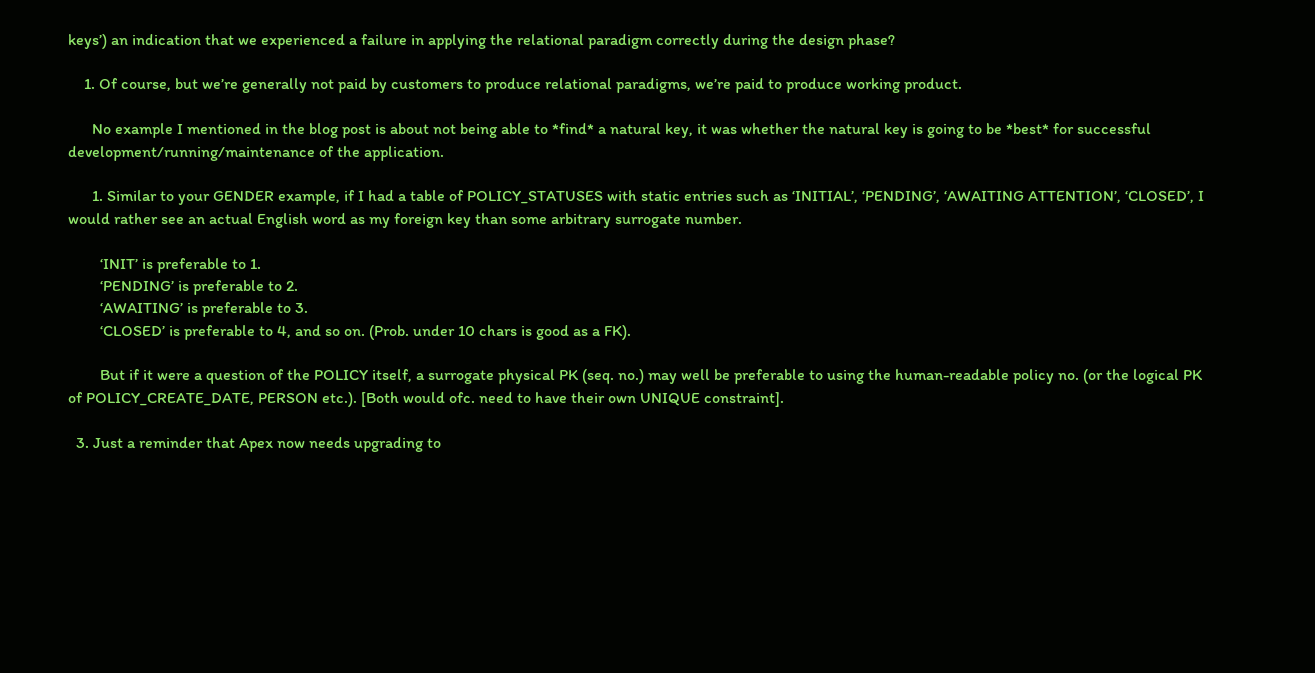keys’) an indication that we experienced a failure in applying the relational paradigm correctly during the design phase?

    1. Of course, but we’re generally not paid by customers to produce relational paradigms, we’re paid to produce working product.

      No example I mentioned in the blog post is about not being able to *find* a natural key, it was whether the natural key is going to be *best* for successful development/running/maintenance of the application.

      1. Similar to your GENDER example, if I had a table of POLICY_STATUSES with static entries such as ‘INITIAL’, ‘PENDING’, ‘AWAITING ATTENTION’, ‘CLOSED’, I would rather see an actual English word as my foreign key than some arbitrary surrogate number.

        ‘INIT’ is preferable to 1.
        ‘PENDING’ is preferable to 2.
        ‘AWAITING’ is preferable to 3.
        ‘CLOSED’ is preferable to 4, and so on. (Prob. under 10 chars is good as a FK).

        But if it were a question of the POLICY itself, a surrogate physical PK (seq. no.) may well be preferable to using the human-readable policy no. (or the logical PK of POLICY_CREATE_DATE, PERSON etc.). [Both would ofc. need to have their own UNIQUE constraint].

  3. Just a reminder that Apex now needs upgrading to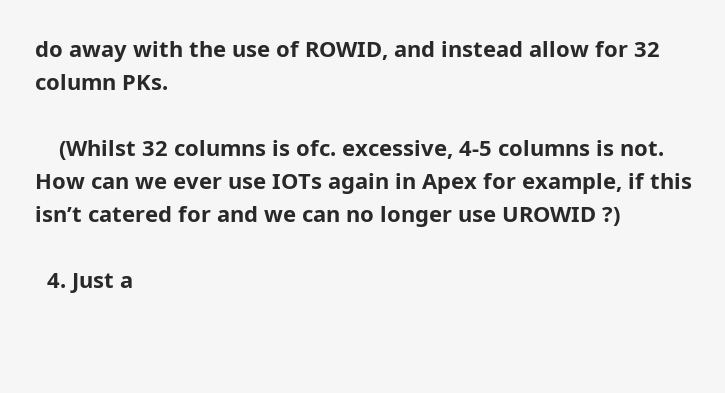do away with the use of ROWID, and instead allow for 32 column PKs.

    (Whilst 32 columns is ofc. excessive, 4-5 columns is not. How can we ever use IOTs again in Apex for example, if this isn’t catered for and we can no longer use UROWID ?)

  4. Just a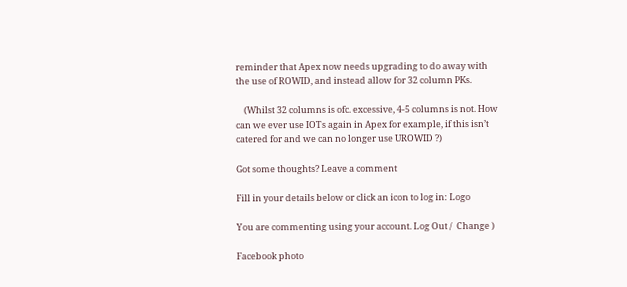reminder that Apex now needs upgrading to do away with the use of ROWID, and instead allow for 32 column PKs.

    (Whilst 32 columns is ofc. excessive, 4-5 columns is not. How can we ever use IOTs again in Apex for example, if this isn’t catered for and we can no longer use UROWID ?)

Got some thoughts? Leave a comment

Fill in your details below or click an icon to log in: Logo

You are commenting using your account. Log Out /  Change )

Facebook photo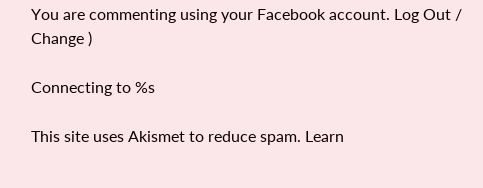You are commenting using your Facebook account. Log Out /  Change )

Connecting to %s

This site uses Akismet to reduce spam. Learn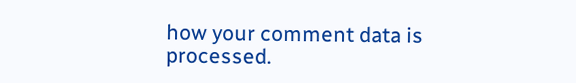how your comment data is processed.